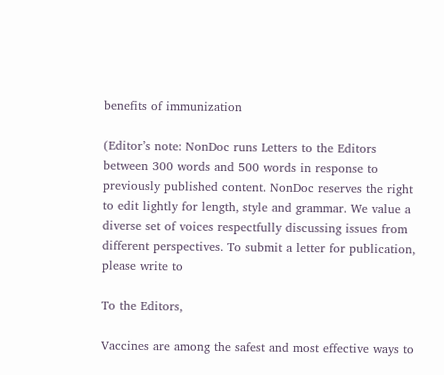benefits of immunization

(Editor’s note: NonDoc runs Letters to the Editors between 300 words and 500 words in response to previously published content. NonDoc reserves the right to edit lightly for length, style and grammar. We value a diverse set of voices respectfully discussing issues from different perspectives. To submit a letter for publication, please write to

To the Editors,

Vaccines are among the safest and most effective ways to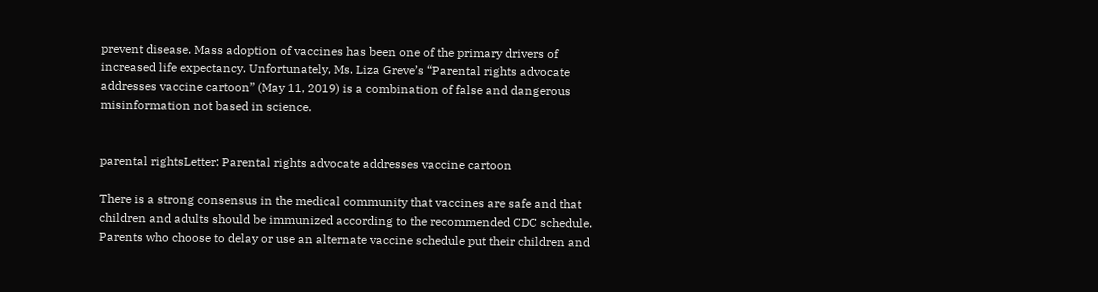prevent disease. Mass adoption of vaccines has been one of the primary drivers of increased life expectancy. Unfortunately, Ms. Liza Greve’s “Parental rights advocate addresses vaccine cartoon” (May 11, 2019) is a combination of false and dangerous misinformation not based in science.


parental rightsLetter: Parental rights advocate addresses vaccine cartoon

There is a strong consensus in the medical community that vaccines are safe and that children and adults should be immunized according to the recommended CDC schedule. Parents who choose to delay or use an alternate vaccine schedule put their children and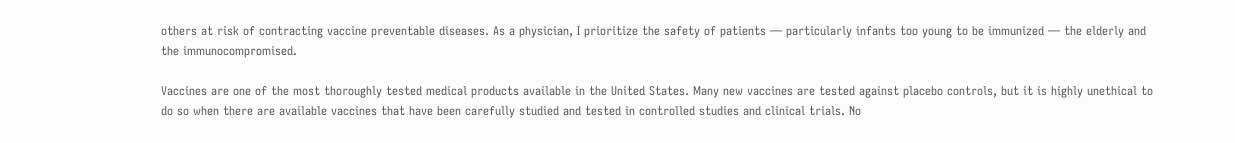others at risk of contracting vaccine preventable diseases. As a physician, I prioritize the safety of patients — particularly infants too young to be immunized — the elderly and the immunocompromised.

Vaccines are one of the most thoroughly tested medical products available in the United States. Many new vaccines are tested against placebo controls, but it is highly unethical to do so when there are available vaccines that have been carefully studied and tested in controlled studies and clinical trials. No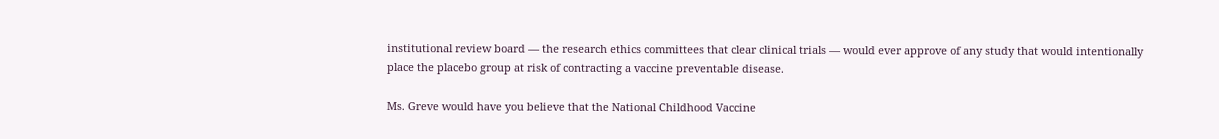institutional review board — the research ethics committees that clear clinical trials — would ever approve of any study that would intentionally place the placebo group at risk of contracting a vaccine preventable disease.

Ms. Greve would have you believe that the National Childhood Vaccine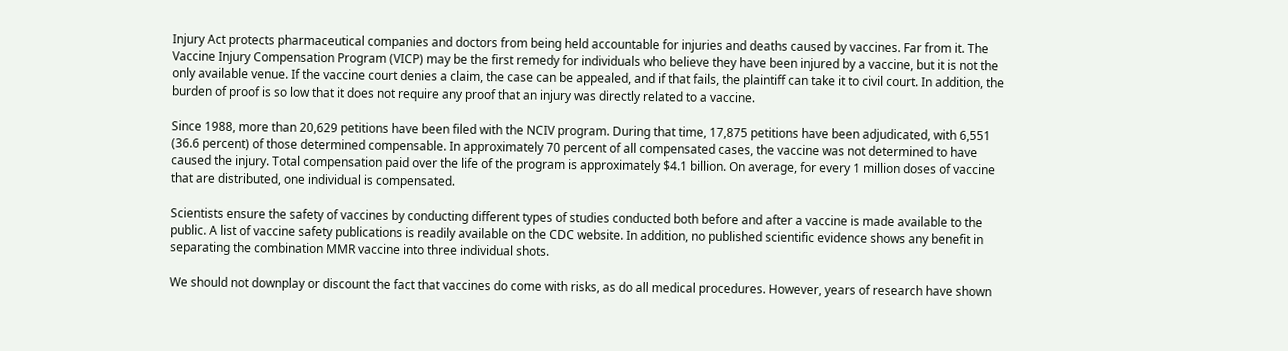Injury Act protects pharmaceutical companies and doctors from being held accountable for injuries and deaths caused by vaccines. Far from it. The Vaccine Injury Compensation Program (VICP) may be the first remedy for individuals who believe they have been injured by a vaccine, but it is not the only available venue. If the vaccine court denies a claim, the case can be appealed, and if that fails, the plaintiff can take it to civil court. In addition, the burden of proof is so low that it does not require any proof that an injury was directly related to a vaccine.

Since 1988, more than 20,629 petitions have been filed with the NCIV program. During that time, 17,875 petitions have been adjudicated, with 6,551 (36.6 percent) of those determined compensable. In approximately 70 percent of all compensated cases, the vaccine was not determined to have caused the injury. Total compensation paid over the life of the program is approximately $4.1 billion. On average, for every 1 million doses of vaccine that are distributed, one individual is compensated.

Scientists ensure the safety of vaccines by conducting different types of studies conducted both before and after a vaccine is made available to the public. A list of vaccine safety publications is readily available on the CDC website. In addition, no published scientific evidence shows any benefit in separating the combination MMR vaccine into three individual shots.

We should not downplay or discount the fact that vaccines do come with risks, as do all medical procedures. However, years of research have shown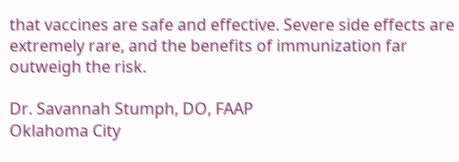that vaccines are safe and effective. Severe side effects are extremely rare, and the benefits of immunization far outweigh the risk.

Dr. Savannah Stumph, DO, FAAP
Oklahoma City